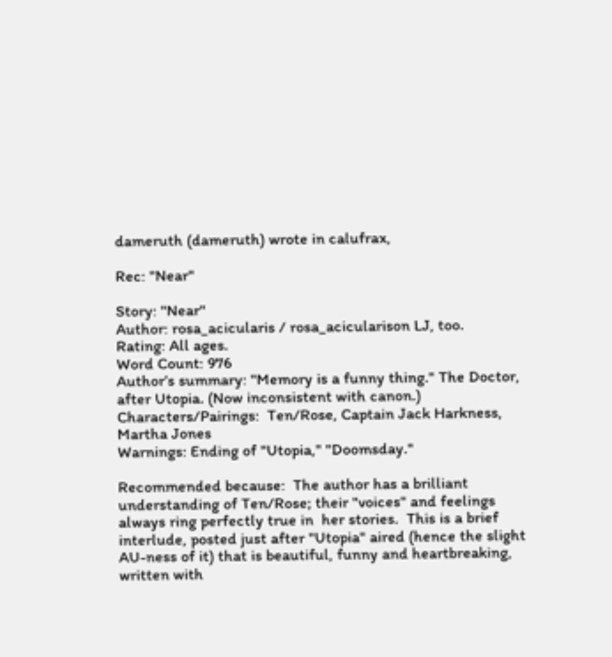dameruth (dameruth) wrote in calufrax,

Rec: "Near"

Story: "Near"
Author: rosa_acicularis / rosa_acicularison LJ, too.
Rating: All ages.
Word Count: 976
Author’s summary: "Memory is a funny thing." The Doctor, after Utopia. (Now inconsistent with canon.)
Characters/Pairings:  Ten/Rose, Captain Jack Harkness, Martha Jones
Warnings: Ending of "Utopia," "Doomsday."

Recommended because:  The author has a brilliant understanding of Ten/Rose; their "voices" and feelings always ring perfectly true in  her stories.  This is a brief interlude, posted just after "Utopia" aired (hence the slight AU-ness of it) that is beautiful, funny and heartbreaking, written with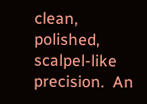clean, polished, scalpel-like precision.  An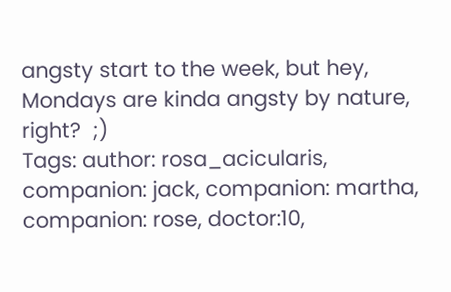angsty start to the week, but hey,  Mondays are kinda angsty by nature, right?  ;)
Tags: author: rosa_acicularis, companion: jack, companion: martha, companion: rose, doctor:10,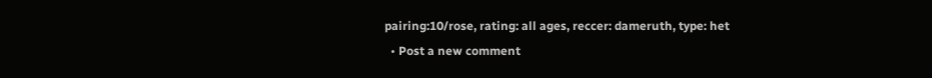pairing:10/rose, rating: all ages, reccer: dameruth, type: het
  • Post a new comment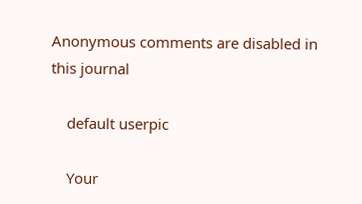Anonymous comments are disabled in this journal

    default userpic

    Your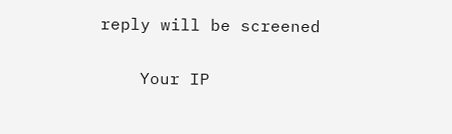reply will be screened

    Your IP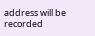address will be recorded